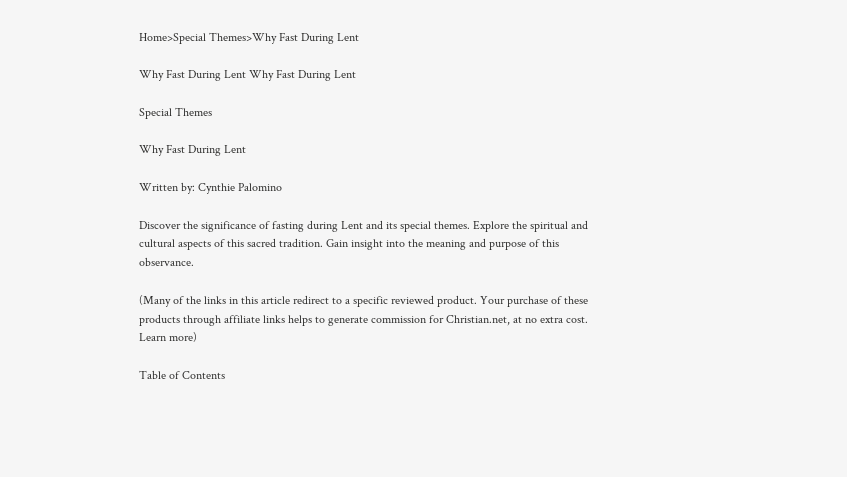Home>Special Themes>Why Fast During Lent

Why Fast During Lent Why Fast During Lent

Special Themes

Why Fast During Lent

Written by: Cynthie Palomino

Discover the significance of fasting during Lent and its special themes. Explore the spiritual and cultural aspects of this sacred tradition. Gain insight into the meaning and purpose of this observance.

(Many of the links in this article redirect to a specific reviewed product. Your purchase of these products through affiliate links helps to generate commission for Christian.net, at no extra cost. Learn more)

Table of Contents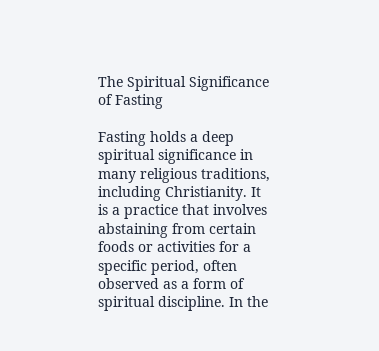The Spiritual Significance of Fasting

Fasting holds a deep spiritual significance in many religious traditions, including Christianity. It is a practice that involves abstaining from certain foods or activities for a specific period, often observed as a form of spiritual discipline. In the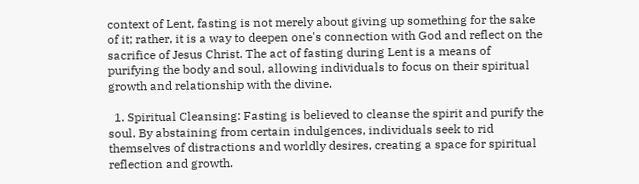context of Lent, fasting is not merely about giving up something for the sake of it; rather, it is a way to deepen one's connection with God and reflect on the sacrifice of Jesus Christ. The act of fasting during Lent is a means of purifying the body and soul, allowing individuals to focus on their spiritual growth and relationship with the divine.

  1. Spiritual Cleansing: Fasting is believed to cleanse the spirit and purify the soul. By abstaining from certain indulgences, individuals seek to rid themselves of distractions and worldly desires, creating a space for spiritual reflection and growth.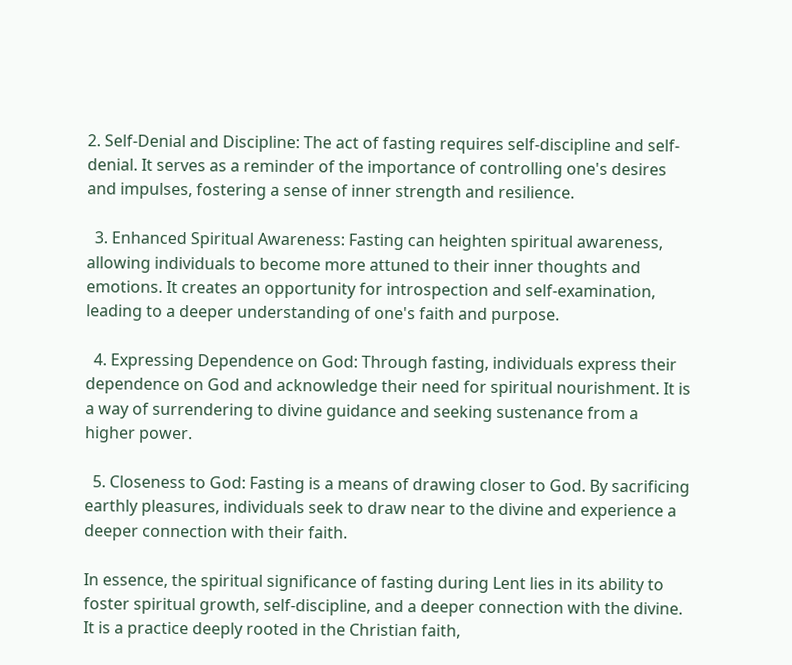2. Self-Denial and Discipline: The act of fasting requires self-discipline and self-denial. It serves as a reminder of the importance of controlling one's desires and impulses, fostering a sense of inner strength and resilience.

  3. Enhanced Spiritual Awareness: Fasting can heighten spiritual awareness, allowing individuals to become more attuned to their inner thoughts and emotions. It creates an opportunity for introspection and self-examination, leading to a deeper understanding of one's faith and purpose.

  4. Expressing Dependence on God: Through fasting, individuals express their dependence on God and acknowledge their need for spiritual nourishment. It is a way of surrendering to divine guidance and seeking sustenance from a higher power.

  5. Closeness to God: Fasting is a means of drawing closer to God. By sacrificing earthly pleasures, individuals seek to draw near to the divine and experience a deeper connection with their faith.

In essence, the spiritual significance of fasting during Lent lies in its ability to foster spiritual growth, self-discipline, and a deeper connection with the divine. It is a practice deeply rooted in the Christian faith,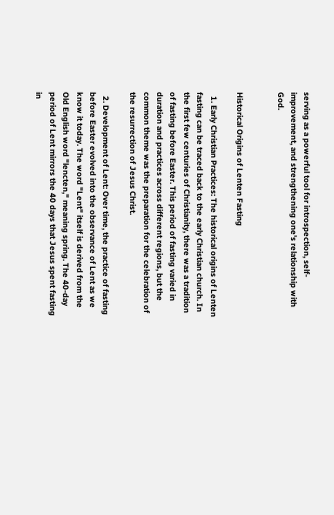serving as a powerful tool for introspection, self-improvement, and strengthening one's relationship with God.


Historical Origins of Lenten Fasting

  1. Early Christian Practices: The historical origins of Lenten fasting can be traced back to the early Christian church. In the first few centuries of Christianity, there was a tradition of fasting before Easter. This period of fasting varied in duration and practices across different regions, but the common theme was the preparation for the celebration of the resurrection of Jesus Christ.

  2. Development of Lent: Over time, the practice of fasting before Easter evolved into the observance of Lent as we know it today. The word "Lent" itself is derived from the Old English word "lencten," meaning spring. The 40-day period of Lent mirrors the 40 days that Jesus spent fasting in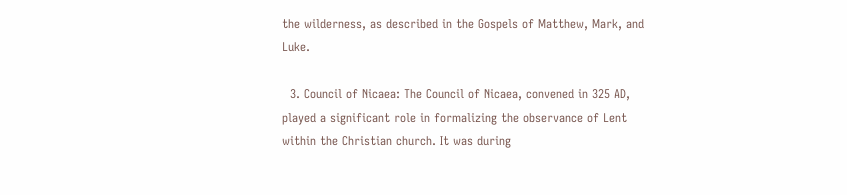the wilderness, as described in the Gospels of Matthew, Mark, and Luke.

  3. Council of Nicaea: The Council of Nicaea, convened in 325 AD, played a significant role in formalizing the observance of Lent within the Christian church. It was during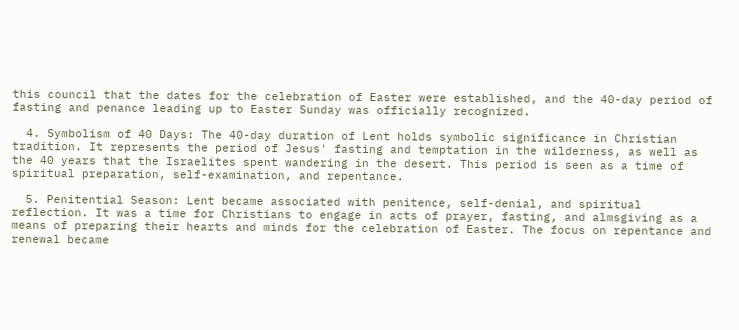this council that the dates for the celebration of Easter were established, and the 40-day period of fasting and penance leading up to Easter Sunday was officially recognized.

  4. Symbolism of 40 Days: The 40-day duration of Lent holds symbolic significance in Christian tradition. It represents the period of Jesus' fasting and temptation in the wilderness, as well as the 40 years that the Israelites spent wandering in the desert. This period is seen as a time of spiritual preparation, self-examination, and repentance.

  5. Penitential Season: Lent became associated with penitence, self-denial, and spiritual reflection. It was a time for Christians to engage in acts of prayer, fasting, and almsgiving as a means of preparing their hearts and minds for the celebration of Easter. The focus on repentance and renewal became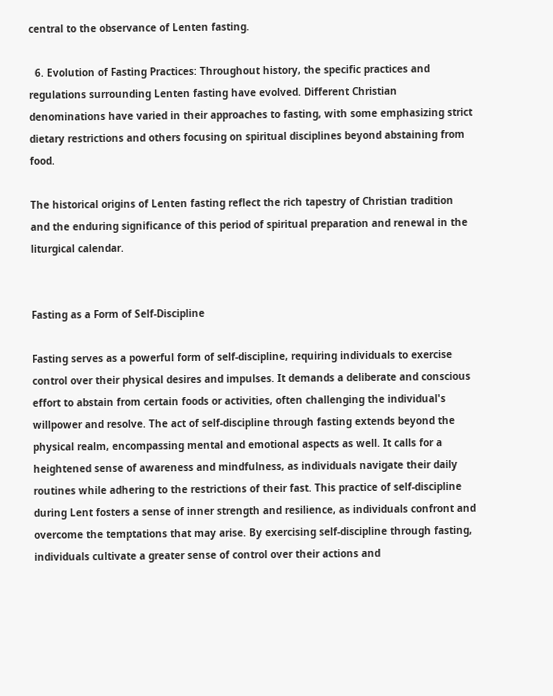central to the observance of Lenten fasting.

  6. Evolution of Fasting Practices: Throughout history, the specific practices and regulations surrounding Lenten fasting have evolved. Different Christian denominations have varied in their approaches to fasting, with some emphasizing strict dietary restrictions and others focusing on spiritual disciplines beyond abstaining from food.

The historical origins of Lenten fasting reflect the rich tapestry of Christian tradition and the enduring significance of this period of spiritual preparation and renewal in the liturgical calendar.


Fasting as a Form of Self-Discipline

Fasting serves as a powerful form of self-discipline, requiring individuals to exercise control over their physical desires and impulses. It demands a deliberate and conscious effort to abstain from certain foods or activities, often challenging the individual's willpower and resolve. The act of self-discipline through fasting extends beyond the physical realm, encompassing mental and emotional aspects as well. It calls for a heightened sense of awareness and mindfulness, as individuals navigate their daily routines while adhering to the restrictions of their fast. This practice of self-discipline during Lent fosters a sense of inner strength and resilience, as individuals confront and overcome the temptations that may arise. By exercising self-discipline through fasting, individuals cultivate a greater sense of control over their actions and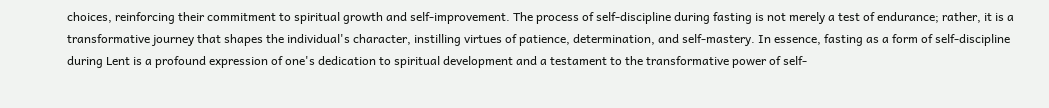choices, reinforcing their commitment to spiritual growth and self-improvement. The process of self-discipline during fasting is not merely a test of endurance; rather, it is a transformative journey that shapes the individual's character, instilling virtues of patience, determination, and self-mastery. In essence, fasting as a form of self-discipline during Lent is a profound expression of one's dedication to spiritual development and a testament to the transformative power of self-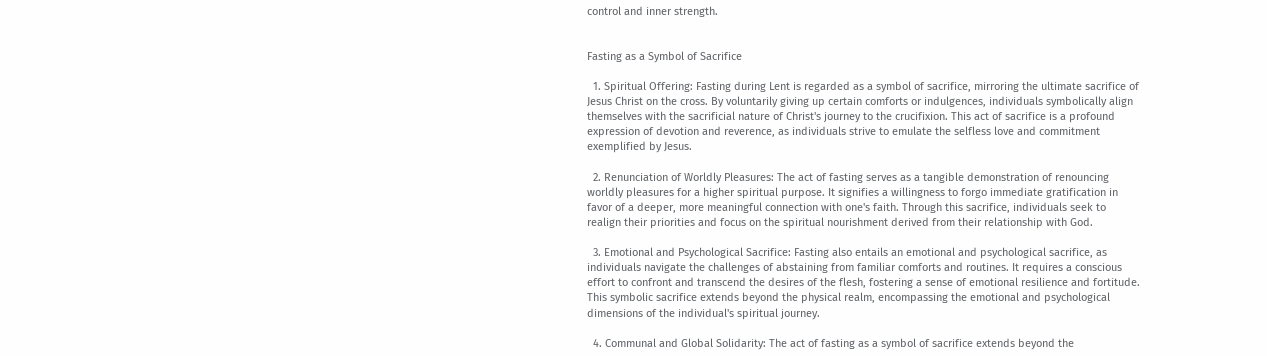control and inner strength.


Fasting as a Symbol of Sacrifice

  1. Spiritual Offering: Fasting during Lent is regarded as a symbol of sacrifice, mirroring the ultimate sacrifice of Jesus Christ on the cross. By voluntarily giving up certain comforts or indulgences, individuals symbolically align themselves with the sacrificial nature of Christ's journey to the crucifixion. This act of sacrifice is a profound expression of devotion and reverence, as individuals strive to emulate the selfless love and commitment exemplified by Jesus.

  2. Renunciation of Worldly Pleasures: The act of fasting serves as a tangible demonstration of renouncing worldly pleasures for a higher spiritual purpose. It signifies a willingness to forgo immediate gratification in favor of a deeper, more meaningful connection with one's faith. Through this sacrifice, individuals seek to realign their priorities and focus on the spiritual nourishment derived from their relationship with God.

  3. Emotional and Psychological Sacrifice: Fasting also entails an emotional and psychological sacrifice, as individuals navigate the challenges of abstaining from familiar comforts and routines. It requires a conscious effort to confront and transcend the desires of the flesh, fostering a sense of emotional resilience and fortitude. This symbolic sacrifice extends beyond the physical realm, encompassing the emotional and psychological dimensions of the individual's spiritual journey.

  4. Communal and Global Solidarity: The act of fasting as a symbol of sacrifice extends beyond the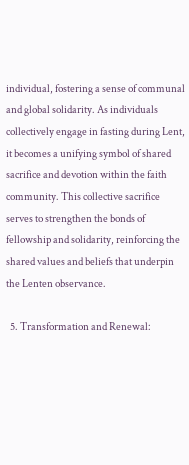individual, fostering a sense of communal and global solidarity. As individuals collectively engage in fasting during Lent, it becomes a unifying symbol of shared sacrifice and devotion within the faith community. This collective sacrifice serves to strengthen the bonds of fellowship and solidarity, reinforcing the shared values and beliefs that underpin the Lenten observance.

  5. Transformation and Renewal: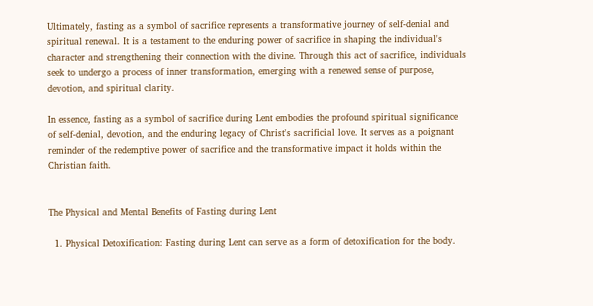Ultimately, fasting as a symbol of sacrifice represents a transformative journey of self-denial and spiritual renewal. It is a testament to the enduring power of sacrifice in shaping the individual's character and strengthening their connection with the divine. Through this act of sacrifice, individuals seek to undergo a process of inner transformation, emerging with a renewed sense of purpose, devotion, and spiritual clarity.

In essence, fasting as a symbol of sacrifice during Lent embodies the profound spiritual significance of self-denial, devotion, and the enduring legacy of Christ's sacrificial love. It serves as a poignant reminder of the redemptive power of sacrifice and the transformative impact it holds within the Christian faith.


The Physical and Mental Benefits of Fasting during Lent

  1. Physical Detoxification: Fasting during Lent can serve as a form of detoxification for the body.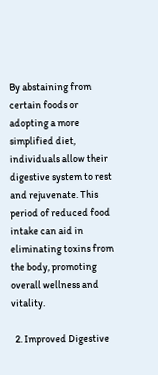By abstaining from certain foods or adopting a more simplified diet, individuals allow their digestive system to rest and rejuvenate. This period of reduced food intake can aid in eliminating toxins from the body, promoting overall wellness and vitality.

  2. Improved Digestive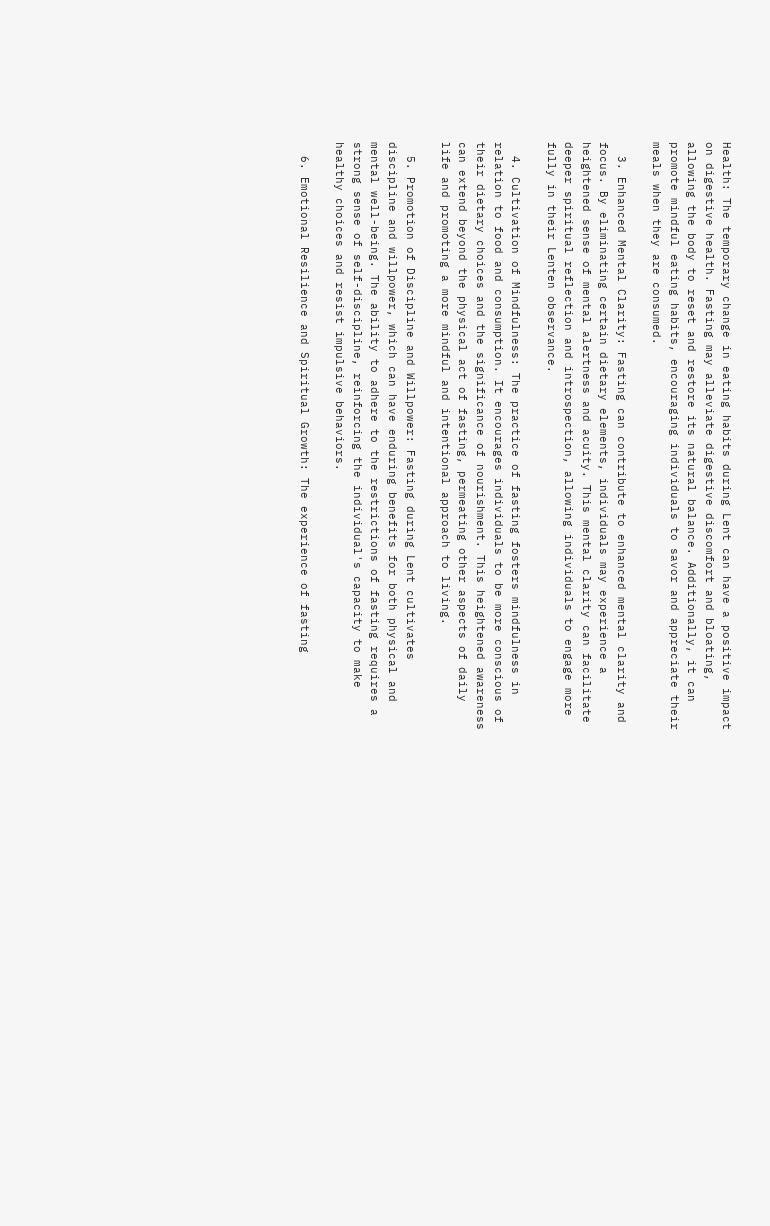Health: The temporary change in eating habits during Lent can have a positive impact on digestive health. Fasting may alleviate digestive discomfort and bloating, allowing the body to reset and restore its natural balance. Additionally, it can promote mindful eating habits, encouraging individuals to savor and appreciate their meals when they are consumed.

  3. Enhanced Mental Clarity: Fasting can contribute to enhanced mental clarity and focus. By eliminating certain dietary elements, individuals may experience a heightened sense of mental alertness and acuity. This mental clarity can facilitate deeper spiritual reflection and introspection, allowing individuals to engage more fully in their Lenten observance.

  4. Cultivation of Mindfulness: The practice of fasting fosters mindfulness in relation to food and consumption. It encourages individuals to be more conscious of their dietary choices and the significance of nourishment. This heightened awareness can extend beyond the physical act of fasting, permeating other aspects of daily life and promoting a more mindful and intentional approach to living.

  5. Promotion of Discipline and Willpower: Fasting during Lent cultivates discipline and willpower, which can have enduring benefits for both physical and mental well-being. The ability to adhere to the restrictions of fasting requires a strong sense of self-discipline, reinforcing the individual's capacity to make healthy choices and resist impulsive behaviors.

  6. Emotional Resilience and Spiritual Growth: The experience of fasting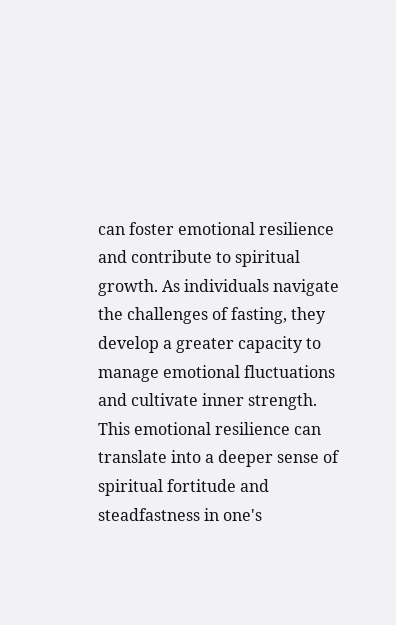can foster emotional resilience and contribute to spiritual growth. As individuals navigate the challenges of fasting, they develop a greater capacity to manage emotional fluctuations and cultivate inner strength. This emotional resilience can translate into a deeper sense of spiritual fortitude and steadfastness in one's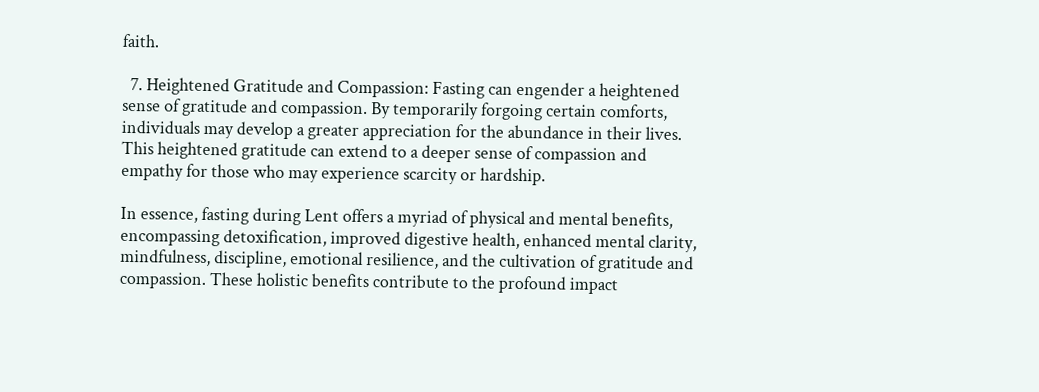faith.

  7. Heightened Gratitude and Compassion: Fasting can engender a heightened sense of gratitude and compassion. By temporarily forgoing certain comforts, individuals may develop a greater appreciation for the abundance in their lives. This heightened gratitude can extend to a deeper sense of compassion and empathy for those who may experience scarcity or hardship.

In essence, fasting during Lent offers a myriad of physical and mental benefits, encompassing detoxification, improved digestive health, enhanced mental clarity, mindfulness, discipline, emotional resilience, and the cultivation of gratitude and compassion. These holistic benefits contribute to the profound impact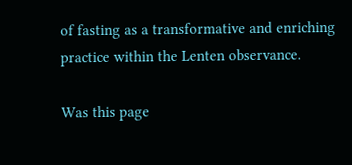of fasting as a transformative and enriching practice within the Lenten observance.

Was this page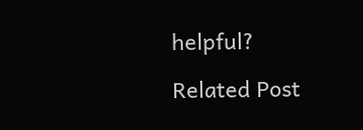helpful?

Related Post